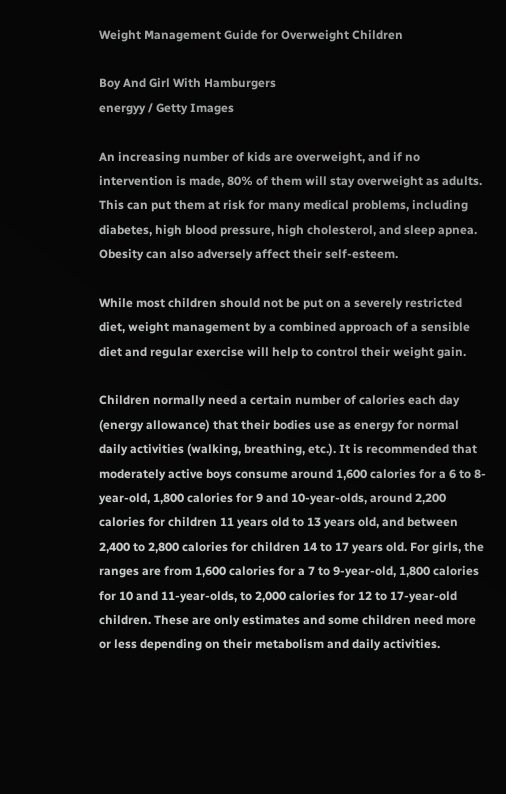Weight Management Guide for Overweight Children

Boy And Girl With Hamburgers
energyy / Getty Images

An increasing number of kids are overweight, and if no intervention is made, 80% of them will stay overweight as adults. This can put them at risk for many medical problems, including diabetes, high blood pressure, high cholesterol, and sleep apnea. Obesity can also adversely affect their self-esteem.

While most children should not be put on a severely restricted diet, weight management by a combined approach of a sensible diet and regular exercise will help to control their weight gain.

Children normally need a certain number of calories each day (energy allowance) that their bodies use as energy for normal daily activities (walking, breathing, etc.). It is recommended that moderately active boys consume around 1,600 calories for a 6 to 8-year-old, 1,800 calories for 9 and 10-year-olds, around 2,200 calories for children 11 years old to 13 years old, and between 2,400 to 2,800 calories for children 14 to 17 years old. For girls, the ranges are from 1,600 calories for a 7 to 9-year-old, 1,800 calories for 10 and 11-year-olds, to 2,000 calories for 12 to 17-year-old children. These are only estimates and some children need more or less depending on their metabolism and daily activities.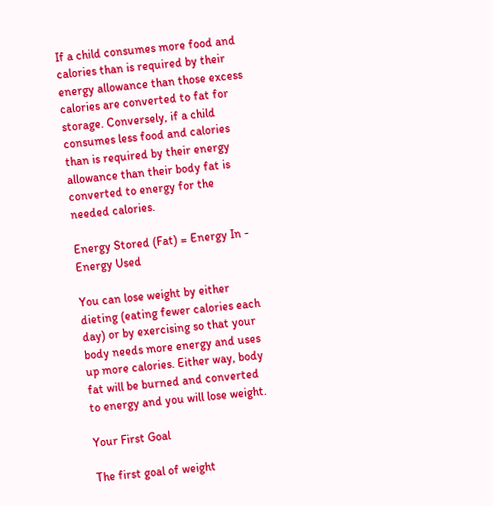If a child consumes more food and calories than is required by their energy allowance than those excess calories are converted to fat for storage. Conversely, if a child consumes less food and calories than is required by their energy allowance than their body fat is converted to energy for the needed calories.

Energy Stored (Fat) = Energy In - Energy Used

You can lose weight by either dieting (eating fewer calories each day) or by exercising so that your body needs more energy and uses up more calories. Either way, body fat will be burned and converted to energy and you will lose weight.

Your First Goal

The first goal of weight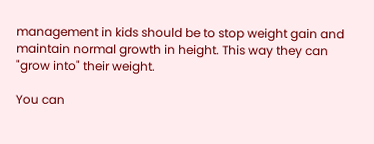management in kids should be to stop weight gain and maintain normal growth in height. This way they can "grow into" their weight.

You can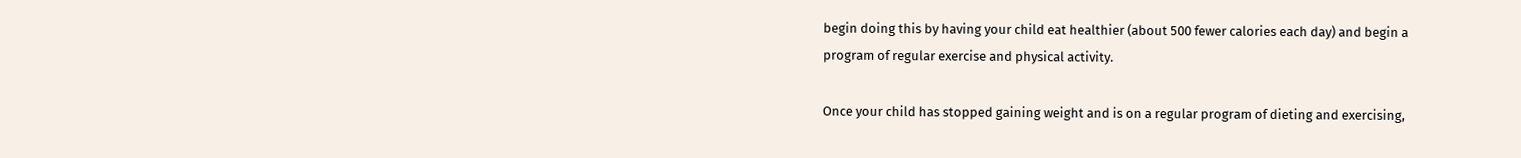begin doing this by having your child eat healthier (about 500 fewer calories each day) and begin a program of regular exercise and physical activity.

Once your child has stopped gaining weight and is on a regular program of dieting and exercising,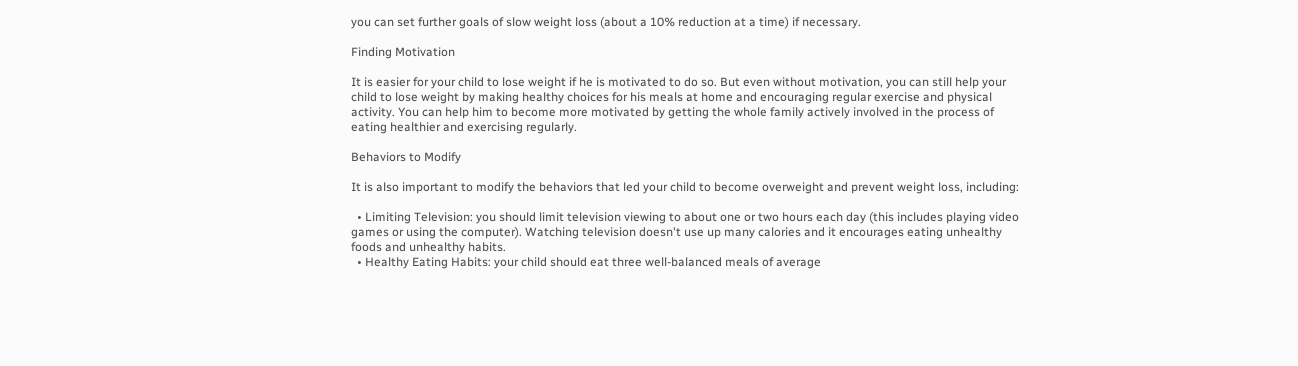you can set further goals of slow weight loss (about a 10% reduction at a time) if necessary.

Finding Motivation

It is easier for your child to lose weight if he is motivated to do so. But even without motivation, you can still help your child to lose weight by making healthy choices for his meals at home and encouraging regular exercise and physical activity. You can help him to become more motivated by getting the whole family actively involved in the process of eating healthier and exercising regularly.

Behaviors to Modify

It is also important to modify the behaviors that led your child to become overweight and prevent weight loss, including:

  • Limiting Television: you should limit television viewing to about one or two hours each day (this includes playing video games or using the computer). Watching television doesn't use up many calories and it encourages eating unhealthy foods and unhealthy habits.
  • Healthy Eating Habits: your child should eat three well-balanced meals of average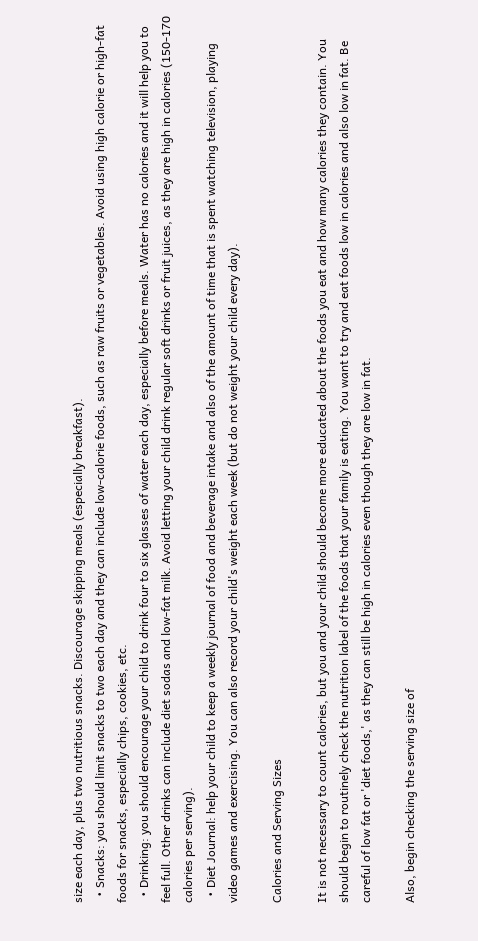size each day, plus two nutritious snacks. Discourage skipping meals (especially breakfast).
  • Snacks: you should limit snacks to two each day and they can include low-calorie foods, such as raw fruits or vegetables. Avoid using high calorie or high-fat foods for snacks, especially chips, cookies, etc.
  • Drinking: you should encourage your child to drink four to six glasses of water each day, especially before meals. Water has no calories and it will help you to feel full. Other drinks can include diet sodas and low-fat milk. Avoid letting your child drink regular soft drinks or fruit juices, as they are high in calories (150-170 calories per serving).
  • Diet Journal: help your child to keep a weekly journal of food and beverage intake and also of the amount of time that is spent watching television, playing video games and exercising. You can also record your child's weight each week (but do not weight your child every day).

Calories and Serving Sizes

It is not necessary to count calories, but you and your child should become more educated about the foods you eat and how many calories they contain. You should begin to routinely check the nutrition label of the foods that your family is eating. You want to try and eat foods low in calories and also low in fat. Be careful of low fat or 'diet foods,' as they can still be high in calories even though they are low in fat.

Also, begin checking the serving size of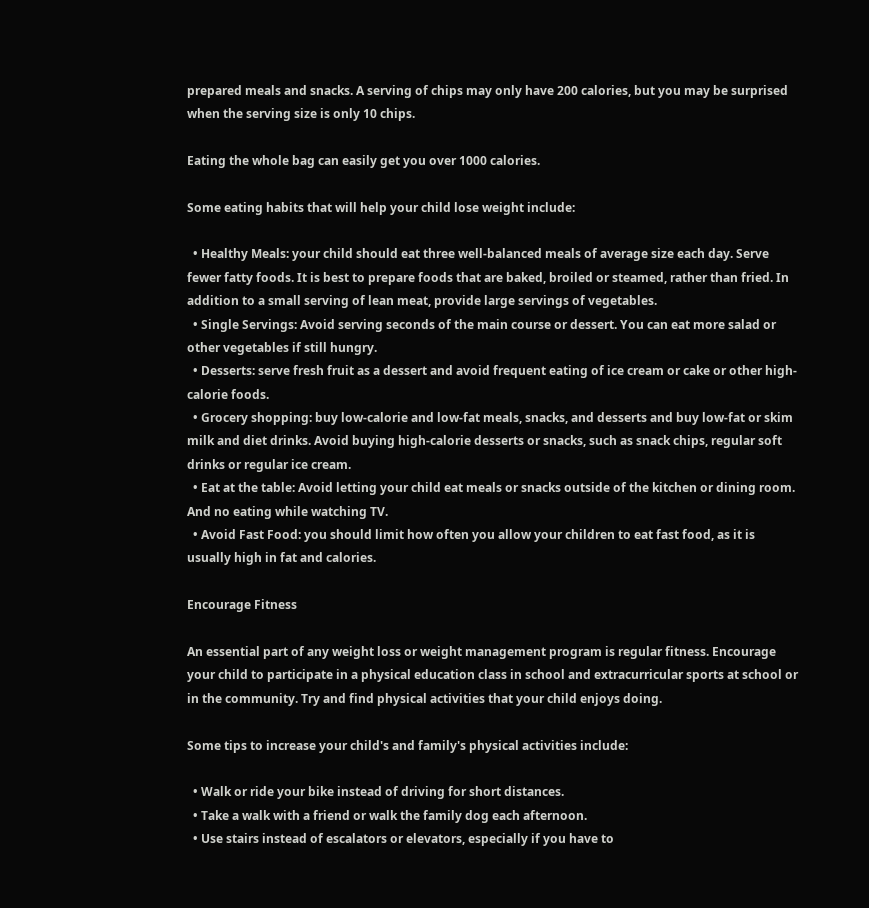prepared meals and snacks. A serving of chips may only have 200 calories, but you may be surprised when the serving size is only 10 chips.

Eating the whole bag can easily get you over 1000 calories.

Some eating habits that will help your child lose weight include:

  • Healthy Meals: your child should eat three well-balanced meals of average size each day. Serve fewer fatty foods. It is best to prepare foods that are baked, broiled or steamed, rather than fried. In addition to a small serving of lean meat, provide large servings of vegetables.
  • Single Servings: Avoid serving seconds of the main course or dessert. You can eat more salad or other vegetables if still hungry.
  • Desserts: serve fresh fruit as a dessert and avoid frequent eating of ice cream or cake or other high-calorie foods.
  • Grocery shopping: buy low-calorie and low-fat meals, snacks, and desserts and buy low-fat or skim milk and diet drinks. Avoid buying high-calorie desserts or snacks, such as snack chips, regular soft drinks or regular ice cream.
  • Eat at the table: Avoid letting your child eat meals or snacks outside of the kitchen or dining room. And no eating while watching TV.
  • Avoid Fast Food: you should limit how often you allow your children to eat fast food, as it is usually high in fat and calories.

Encourage Fitness

An essential part of any weight loss or weight management program is regular fitness. Encourage your child to participate in a physical education class in school and extracurricular sports at school or in the community. Try and find physical activities that your child enjoys doing.

Some tips to increase your child's and family's physical activities include:

  • Walk or ride your bike instead of driving for short distances.
  • Take a walk with a friend or walk the family dog each afternoon.
  • Use stairs instead of escalators or elevators, especially if you have to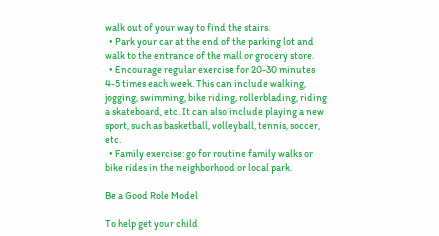walk out of your way to find the stairs.
  • Park your car at the end of the parking lot and walk to the entrance of the mall or grocery store.
  • Encourage regular exercise for 20-30 minutes 4-5 times each week. This can include walking, jogging, swimming, bike riding, rollerblading, riding a skateboard, etc. It can also include playing a new sport, such as basketball, volleyball, tennis, soccer, etc.
  • Family exercise: go for routine family walks or bike rides in the neighborhood or local park.

Be a Good Role Model

To help get your child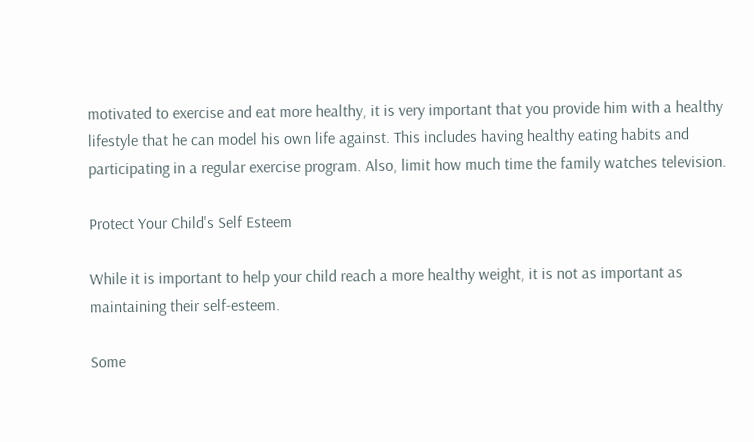motivated to exercise and eat more healthy, it is very important that you provide him with a healthy lifestyle that he can model his own life against. This includes having healthy eating habits and participating in a regular exercise program. Also, limit how much time the family watches television.

Protect Your Child's Self Esteem

While it is important to help your child reach a more healthy weight, it is not as important as maintaining their self-esteem.

Some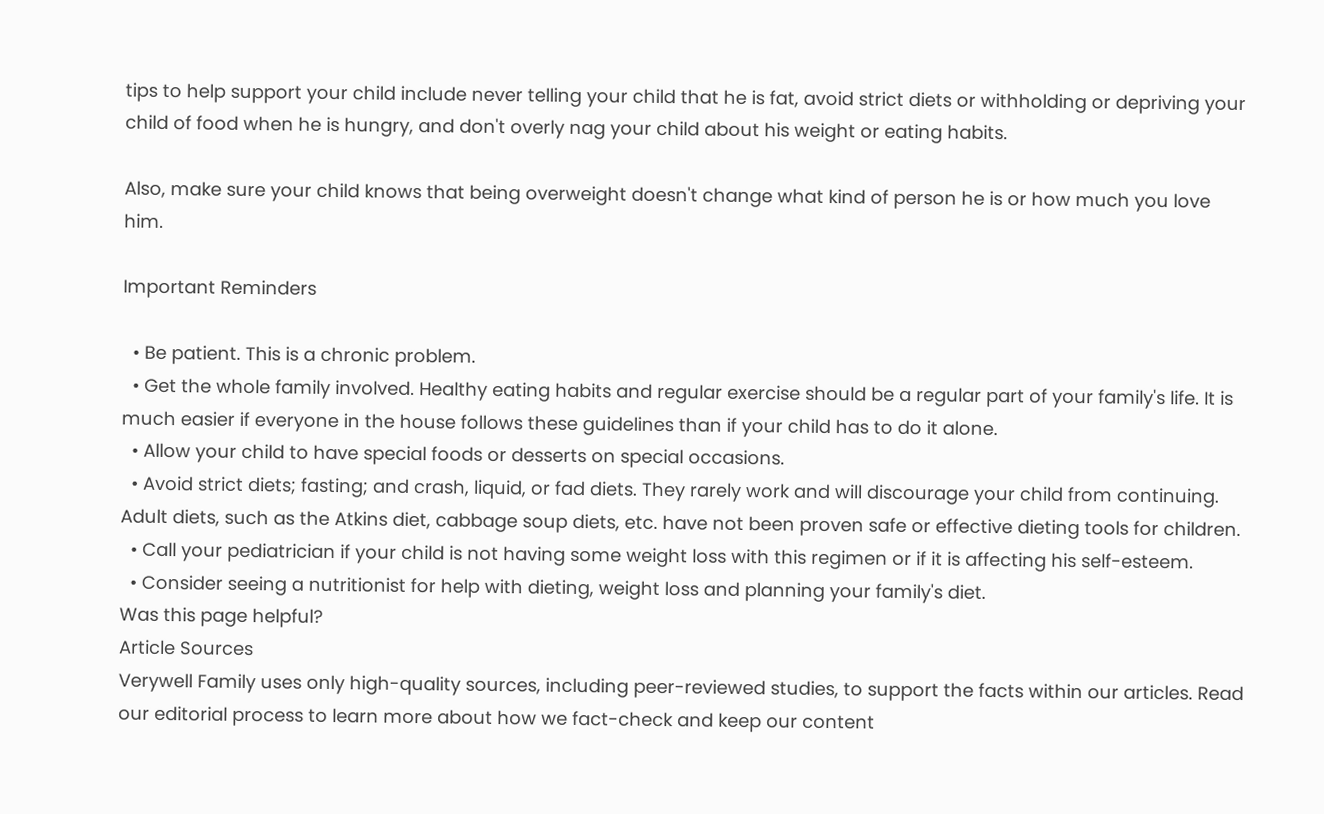tips to help support your child include never telling your child that he is fat, avoid strict diets or withholding or depriving your child of food when he is hungry, and don't overly nag your child about his weight or eating habits.

Also, make sure your child knows that being overweight doesn't change what kind of person he is or how much you love him.

Important Reminders

  • Be patient. This is a chronic problem.
  • Get the whole family involved. Healthy eating habits and regular exercise should be a regular part of your family's life. It is much easier if everyone in the house follows these guidelines than if your child has to do it alone.
  • Allow your child to have special foods or desserts on special occasions.
  • Avoid strict diets; fasting; and crash, liquid, or fad diets. They rarely work and will discourage your child from continuing. Adult diets, such as the Atkins diet, cabbage soup diets, etc. have not been proven safe or effective dieting tools for children.
  • Call your pediatrician if your child is not having some weight loss with this regimen or if it is affecting his self-esteem.
  • Consider seeing a nutritionist for help with dieting, weight loss and planning your family's diet.
Was this page helpful?
Article Sources
Verywell Family uses only high-quality sources, including peer-reviewed studies, to support the facts within our articles. Read our editorial process to learn more about how we fact-check and keep our content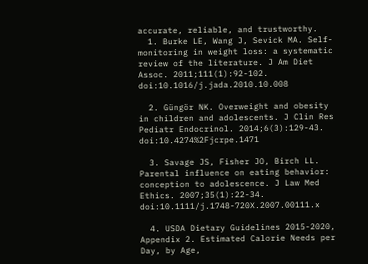accurate, reliable, and trustworthy.
  1. Burke LE, Wang J, Sevick MA. Self-monitoring in weight loss: a systematic review of the literature. J Am Diet Assoc. 2011;111(1):92-102. doi:10.1016/j.jada.2010.10.008

  2. Güngör NK. Overweight and obesity in children and adolescents. J Clin Res Pediatr Endocrinol. 2014;6(3):129-43. doi:10.4274%2Fjcrpe.1471

  3. Savage JS, Fisher JO, Birch LL. Parental influence on eating behavior: conception to adolescence. J Law Med Ethics. 2007;35(1):22-34. doi:10.1111/j.1748-720X.2007.00111.x

  4. USDA Dietary Guidelines 2015-2020, Appendix 2. Estimated Calorie Needs per Day, by Age,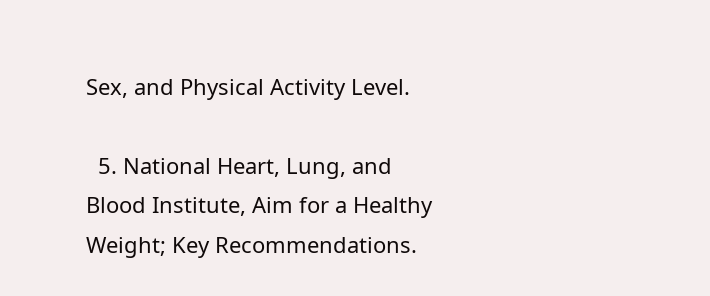Sex, and Physical Activity Level.

  5. National Heart, Lung, and Blood Institute, Aim for a Healthy Weight; Key Recommendations.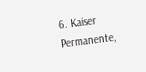6. Kaiser Permanente,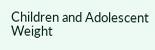Children and Adolescent Weight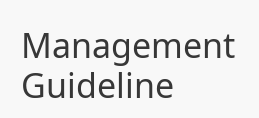Management Guideline